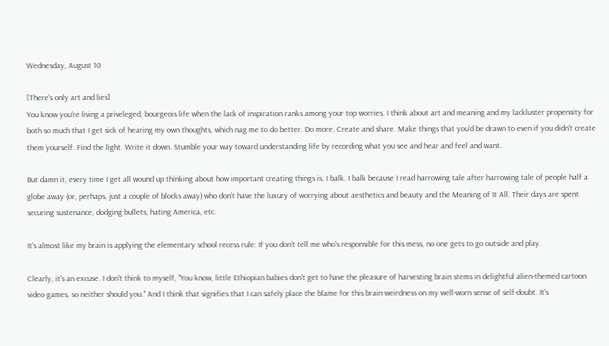Wednesday, August 10

[There’s only art and lies]
You know you're living a priveleged, bourgeois life when the lack of inspiration ranks among your top worries. I think about art and meaning and my lackluster propensity for both so much that I get sick of hearing my own thoughts, which nag me to do better. Do more. Create and share. Make things that you'd be drawn to even if you didn't create them yourself. Find the light. Write it down. Stumble your way toward understanding life by recording what you see and hear and feel and want.

But damn it, every time I get all wound up thinking about how important creating things is, I balk. I balk because I read harrowing tale after harrowing tale of people half a globe away (or, perhaps, just a couple of blocks away) who don't have the luxury of worrying about aesthetics and beauty and the Meaning of It All. Their days are spent securing sustenance, dodging bullets, hating America, etc.

It's almost like my brain is applying the elementary school recess rule: If you don't tell me who's responsible for this mess, no one gets to go outside and play.

Clearly, it's an excuse. I don't think to myself, "You know, little Ethiopian babies don't get to have the pleasure of harvesting brain stems in delightful alien-themed cartoon video games, so neither should you." And I think that signifies that I can safely place the blame for this brain weirdness on my well-worn sense of self-doubt. It's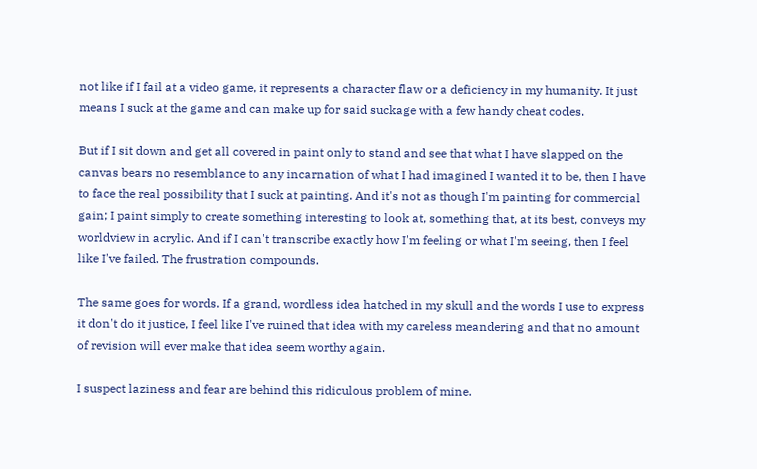not like if I fail at a video game, it represents a character flaw or a deficiency in my humanity. It just means I suck at the game and can make up for said suckage with a few handy cheat codes.

But if I sit down and get all covered in paint only to stand and see that what I have slapped on the canvas bears no resemblance to any incarnation of what I had imagined I wanted it to be, then I have to face the real possibility that I suck at painting. And it's not as though I'm painting for commercial gain; I paint simply to create something interesting to look at, something that, at its best, conveys my worldview in acrylic. And if I can't transcribe exactly how I'm feeling or what I'm seeing, then I feel like I've failed. The frustration compounds.

The same goes for words. If a grand, wordless idea hatched in my skull and the words I use to express it don't do it justice, I feel like I've ruined that idea with my careless meandering and that no amount of revision will ever make that idea seem worthy again.

I suspect laziness and fear are behind this ridiculous problem of mine.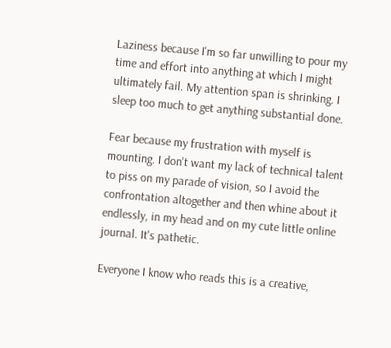Laziness because I'm so far unwilling to pour my time and effort into anything at which I might ultimately fail. My attention span is shrinking. I sleep too much to get anything substantial done.

Fear because my frustration with myself is mounting. I don't want my lack of technical talent to piss on my parade of vision, so I avoid the confrontation altogether and then whine about it endlessly, in my head and on my cute little online journal. It's pathetic.

Everyone I know who reads this is a creative,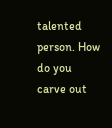talented person. How do you carve out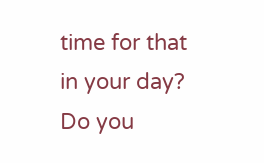time for that in your day? Do you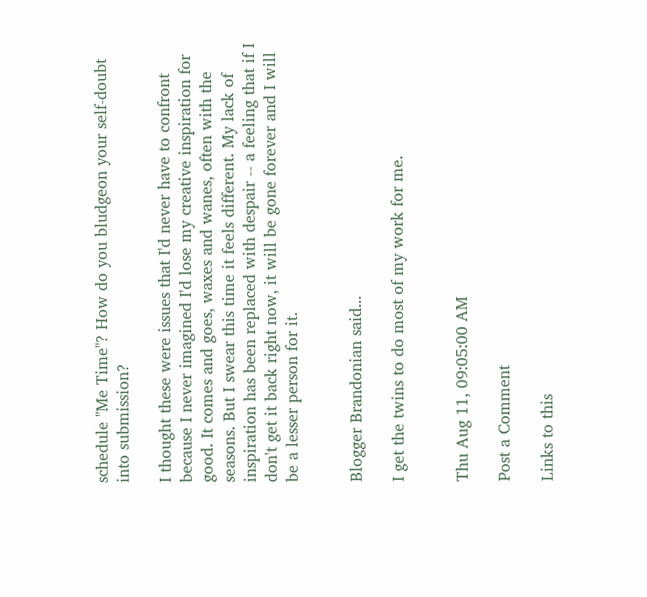schedule "Me Time"? How do you bludgeon your self-doubt into submission?

I thought these were issues that I'd never have to confront because I never imagined I'd lose my creative inspiration for good. It comes and goes, waxes and wanes, often with the seasons. But I swear this time it feels different. My lack of inspiration has been replaced with despair -- a feeling that if I don't get it back right now, it will be gone forever and I will be a lesser person for it.


Blogger Brandonian said...

I get the twins to do most of my work for me.


Thu Aug 11, 09:05:00 AM

Post a Comment

Links to this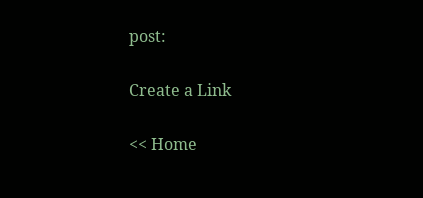post:

Create a Link

<< Home